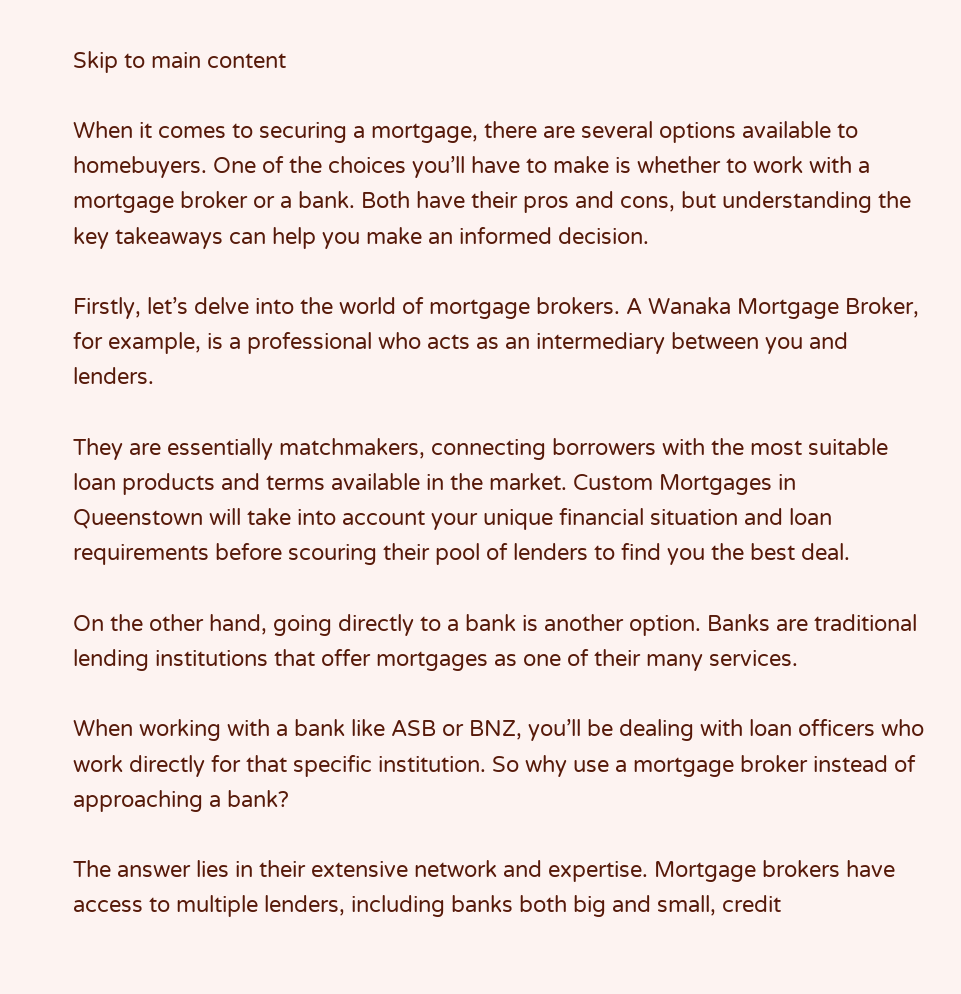Skip to main content

When it comes to securing a mortgage, there are several options available to homebuyers. One of the choices you’ll have to make is whether to work with a mortgage broker or a bank. Both have their pros and cons, but understanding the key takeaways can help you make an informed decision.

Firstly, let’s delve into the world of mortgage brokers. A Wanaka Mortgage Broker, for example, is a professional who acts as an intermediary between you and lenders.

They are essentially matchmakers, connecting borrowers with the most suitable loan products and terms available in the market. Custom Mortgages in Queenstown will take into account your unique financial situation and loan requirements before scouring their pool of lenders to find you the best deal.

On the other hand, going directly to a bank is another option. Banks are traditional lending institutions that offer mortgages as one of their many services.

When working with a bank like ASB or BNZ, you’ll be dealing with loan officers who work directly for that specific institution. So why use a mortgage broker instead of approaching a bank?

The answer lies in their extensive network and expertise. Mortgage brokers have access to multiple lenders, including banks both big and small, credit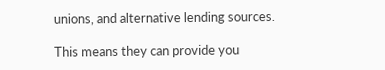unions, and alternative lending sources.

This means they can provide you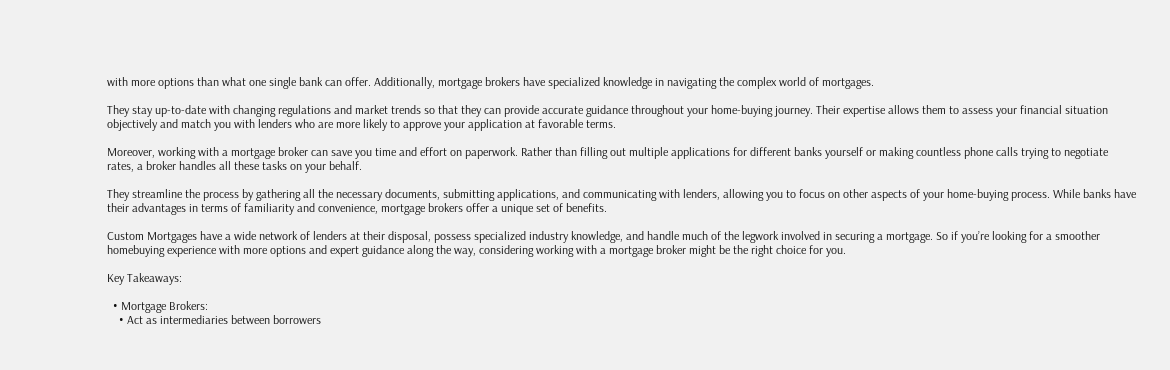with more options than what one single bank can offer. Additionally, mortgage brokers have specialized knowledge in navigating the complex world of mortgages.

They stay up-to-date with changing regulations and market trends so that they can provide accurate guidance throughout your home-buying journey. Their expertise allows them to assess your financial situation objectively and match you with lenders who are more likely to approve your application at favorable terms.

Moreover, working with a mortgage broker can save you time and effort on paperwork. Rather than filling out multiple applications for different banks yourself or making countless phone calls trying to negotiate rates, a broker handles all these tasks on your behalf.

They streamline the process by gathering all the necessary documents, submitting applications, and communicating with lenders, allowing you to focus on other aspects of your home-buying process. While banks have their advantages in terms of familiarity and convenience, mortgage brokers offer a unique set of benefits.

Custom Mortgages have a wide network of lenders at their disposal, possess specialized industry knowledge, and handle much of the legwork involved in securing a mortgage. So if you’re looking for a smoother homebuying experience with more options and expert guidance along the way, considering working with a mortgage broker might be the right choice for you.

Key Takeaways:

  • Mortgage Brokers:
    • Act as intermediaries between borrowers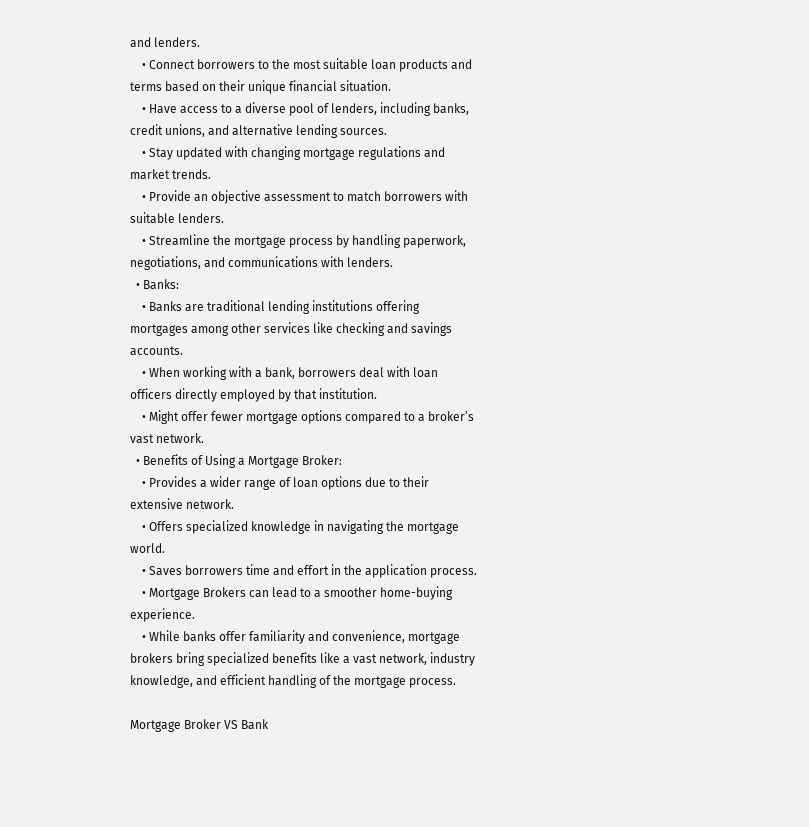and lenders.
    • Connect borrowers to the most suitable loan products and terms based on their unique financial situation.
    • Have access to a diverse pool of lenders, including banks, credit unions, and alternative lending sources.
    • Stay updated with changing mortgage regulations and market trends.
    • Provide an objective assessment to match borrowers with suitable lenders.
    • Streamline the mortgage process by handling paperwork, negotiations, and communications with lenders.
  • Banks:
    • Banks are traditional lending institutions offering mortgages among other services like checking and savings accounts.
    • When working with a bank, borrowers deal with loan officers directly employed by that institution.
    • Might offer fewer mortgage options compared to a broker’s vast network.
  • Benefits of Using a Mortgage Broker:
    • Provides a wider range of loan options due to their extensive network.
    • Offers specialized knowledge in navigating the mortgage world.
    • Saves borrowers time and effort in the application process.
    • Mortgage Brokers can lead to a smoother home-buying experience.
    • While banks offer familiarity and convenience, mortgage brokers bring specialized benefits like a vast network, industry knowledge, and efficient handling of the mortgage process.

Mortgage Broker VS Bank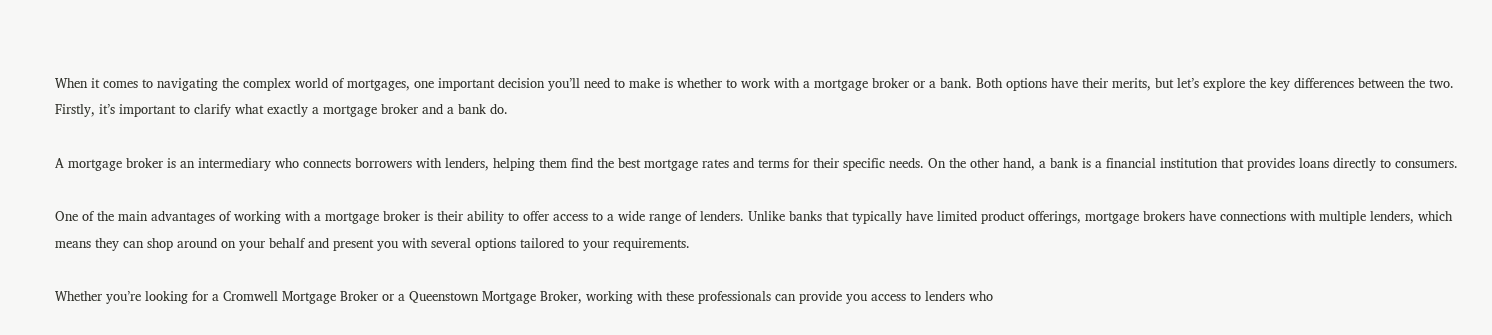When it comes to navigating the complex world of mortgages, one important decision you’ll need to make is whether to work with a mortgage broker or a bank. Both options have their merits, but let’s explore the key differences between the two. Firstly, it’s important to clarify what exactly a mortgage broker and a bank do.

A mortgage broker is an intermediary who connects borrowers with lenders, helping them find the best mortgage rates and terms for their specific needs. On the other hand, a bank is a financial institution that provides loans directly to consumers.

One of the main advantages of working with a mortgage broker is their ability to offer access to a wide range of lenders. Unlike banks that typically have limited product offerings, mortgage brokers have connections with multiple lenders, which means they can shop around on your behalf and present you with several options tailored to your requirements.

Whether you’re looking for a Cromwell Mortgage Broker or a Queenstown Mortgage Broker, working with these professionals can provide you access to lenders who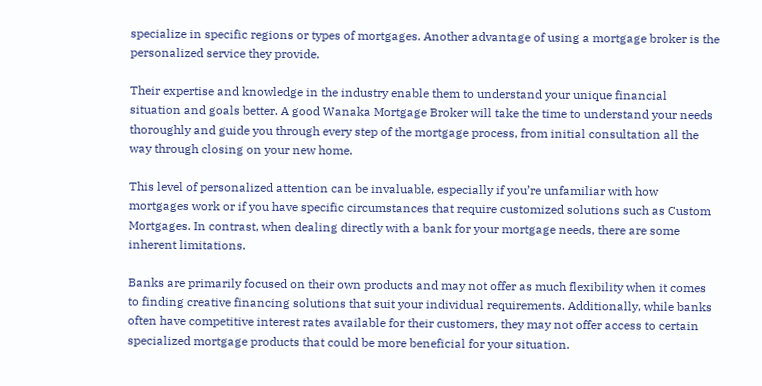specialize in specific regions or types of mortgages. Another advantage of using a mortgage broker is the personalized service they provide.

Their expertise and knowledge in the industry enable them to understand your unique financial situation and goals better. A good Wanaka Mortgage Broker will take the time to understand your needs thoroughly and guide you through every step of the mortgage process, from initial consultation all the way through closing on your new home.

This level of personalized attention can be invaluable, especially if you’re unfamiliar with how mortgages work or if you have specific circumstances that require customized solutions such as Custom Mortgages. In contrast, when dealing directly with a bank for your mortgage needs, there are some inherent limitations.

Banks are primarily focused on their own products and may not offer as much flexibility when it comes to finding creative financing solutions that suit your individual requirements. Additionally, while banks often have competitive interest rates available for their customers, they may not offer access to certain specialized mortgage products that could be more beneficial for your situation.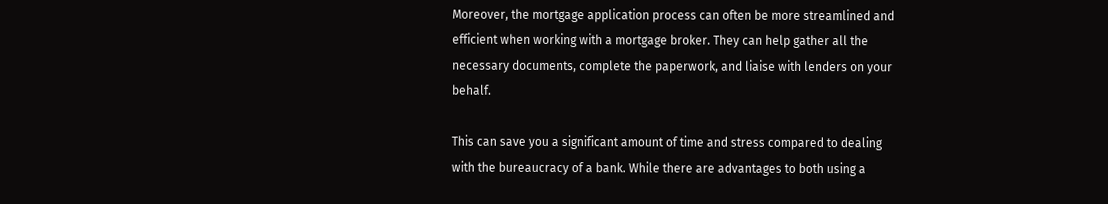Moreover, the mortgage application process can often be more streamlined and efficient when working with a mortgage broker. They can help gather all the necessary documents, complete the paperwork, and liaise with lenders on your behalf.

This can save you a significant amount of time and stress compared to dealing with the bureaucracy of a bank. While there are advantages to both using a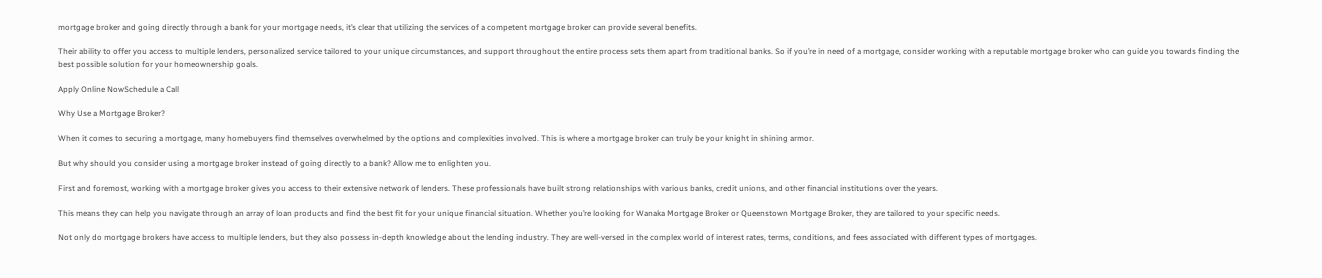mortgage broker and going directly through a bank for your mortgage needs, it’s clear that utilizing the services of a competent mortgage broker can provide several benefits.

Their ability to offer you access to multiple lenders, personalized service tailored to your unique circumstances, and support throughout the entire process sets them apart from traditional banks. So if you’re in need of a mortgage, consider working with a reputable mortgage broker who can guide you towards finding the best possible solution for your homeownership goals.

Apply Online NowSchedule a Call

Why Use a Mortgage Broker?

When it comes to securing a mortgage, many homebuyers find themselves overwhelmed by the options and complexities involved. This is where a mortgage broker can truly be your knight in shining armor.

But why should you consider using a mortgage broker instead of going directly to a bank? Allow me to enlighten you.

First and foremost, working with a mortgage broker gives you access to their extensive network of lenders. These professionals have built strong relationships with various banks, credit unions, and other financial institutions over the years.

This means they can help you navigate through an array of loan products and find the best fit for your unique financial situation. Whether you’re looking for Wanaka Mortgage Broker or Queenstown Mortgage Broker, they are tailored to your specific needs.

Not only do mortgage brokers have access to multiple lenders, but they also possess in-depth knowledge about the lending industry. They are well-versed in the complex world of interest rates, terms, conditions, and fees associated with different types of mortgages.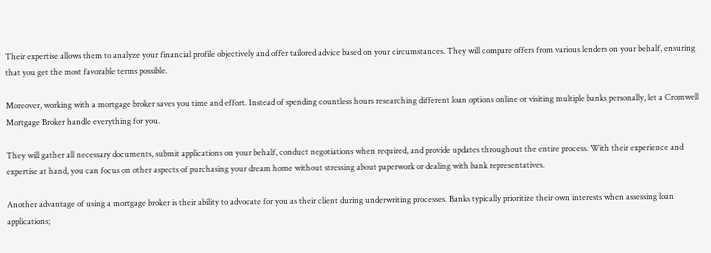Their expertise allows them to analyze your financial profile objectively and offer tailored advice based on your circumstances. They will compare offers from various lenders on your behalf, ensuring that you get the most favorable terms possible.

Moreover, working with a mortgage broker saves you time and effort. Instead of spending countless hours researching different loan options online or visiting multiple banks personally, let a Cromwell Mortgage Broker handle everything for you.

They will gather all necessary documents, submit applications on your behalf, conduct negotiations when required, and provide updates throughout the entire process. With their experience and expertise at hand, you can focus on other aspects of purchasing your dream home without stressing about paperwork or dealing with bank representatives.

Another advantage of using a mortgage broker is their ability to advocate for you as their client during underwriting processes. Banks typically prioritize their own interests when assessing loan applications;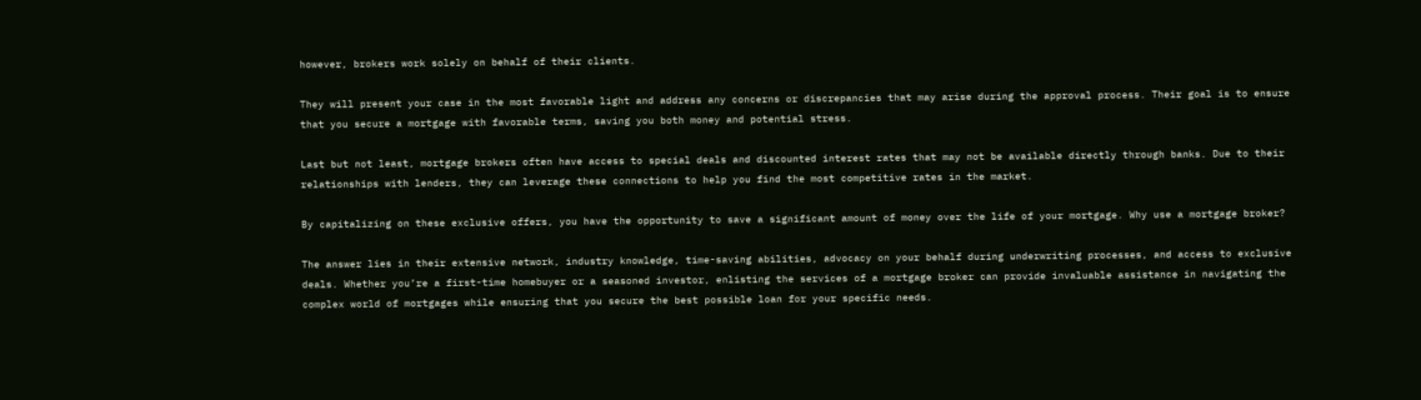however, brokers work solely on behalf of their clients.

They will present your case in the most favorable light and address any concerns or discrepancies that may arise during the approval process. Their goal is to ensure that you secure a mortgage with favorable terms, saving you both money and potential stress.

Last but not least, mortgage brokers often have access to special deals and discounted interest rates that may not be available directly through banks. Due to their relationships with lenders, they can leverage these connections to help you find the most competitive rates in the market.

By capitalizing on these exclusive offers, you have the opportunity to save a significant amount of money over the life of your mortgage. Why use a mortgage broker?

The answer lies in their extensive network, industry knowledge, time-saving abilities, advocacy on your behalf during underwriting processes, and access to exclusive deals. Whether you’re a first-time homebuyer or a seasoned investor, enlisting the services of a mortgage broker can provide invaluable assistance in navigating the complex world of mortgages while ensuring that you secure the best possible loan for your specific needs.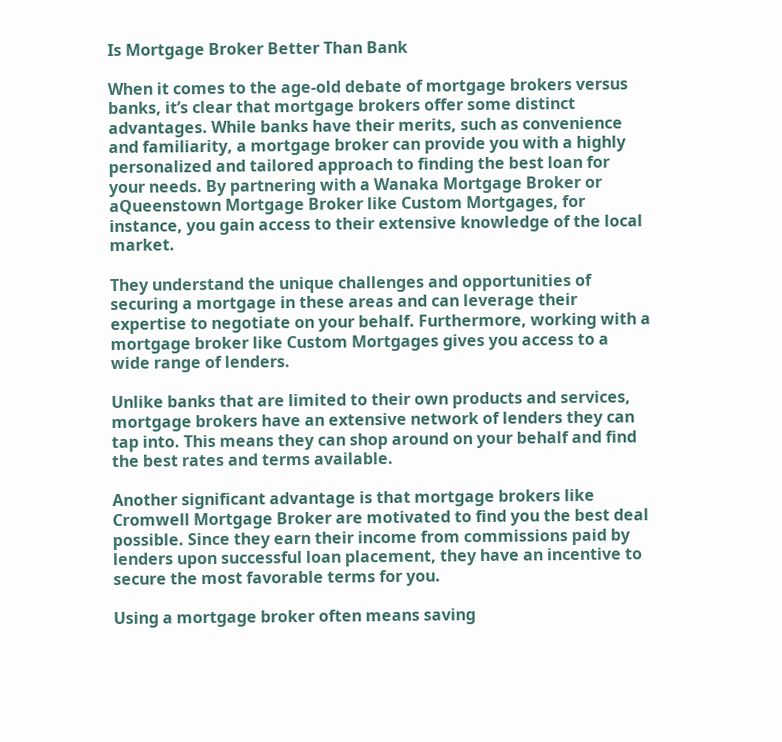Is Mortgage Broker Better Than Bank

When it comes to the age-old debate of mortgage brokers versus banks, it’s clear that mortgage brokers offer some distinct advantages. While banks have their merits, such as convenience and familiarity, a mortgage broker can provide you with a highly personalized and tailored approach to finding the best loan for your needs. By partnering with a Wanaka Mortgage Broker or aQueenstown Mortgage Broker like Custom Mortgages, for instance, you gain access to their extensive knowledge of the local market.

They understand the unique challenges and opportunities of securing a mortgage in these areas and can leverage their expertise to negotiate on your behalf. Furthermore, working with a mortgage broker like Custom Mortgages gives you access to a wide range of lenders.

Unlike banks that are limited to their own products and services, mortgage brokers have an extensive network of lenders they can tap into. This means they can shop around on your behalf and find the best rates and terms available.

Another significant advantage is that mortgage brokers like Cromwell Mortgage Broker are motivated to find you the best deal possible. Since they earn their income from commissions paid by lenders upon successful loan placement, they have an incentive to secure the most favorable terms for you.

Using a mortgage broker often means saving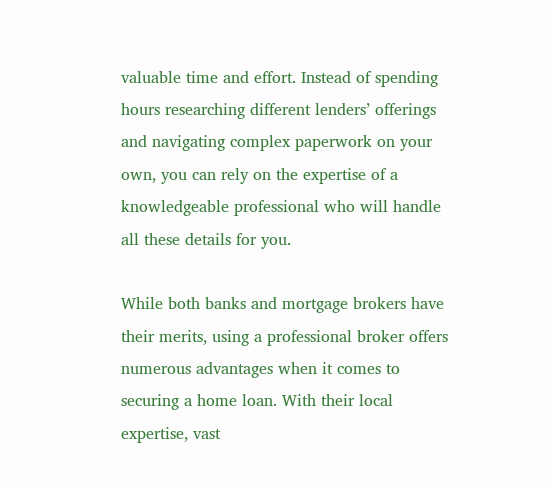valuable time and effort. Instead of spending hours researching different lenders’ offerings and navigating complex paperwork on your own, you can rely on the expertise of a knowledgeable professional who will handle all these details for you.

While both banks and mortgage brokers have their merits, using a professional broker offers numerous advantages when it comes to securing a home loan. With their local expertise, vast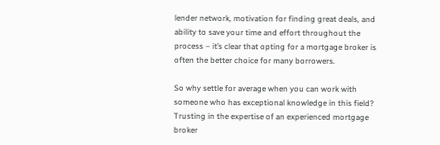lender network, motivation for finding great deals, and ability to save your time and effort throughout the process – it’s clear that opting for a mortgage broker is often the better choice for many borrowers.

So why settle for average when you can work with someone who has exceptional knowledge in this field? Trusting in the expertise of an experienced mortgage broker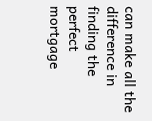can make all the difference in finding the perfect mortgage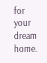for your dream home.